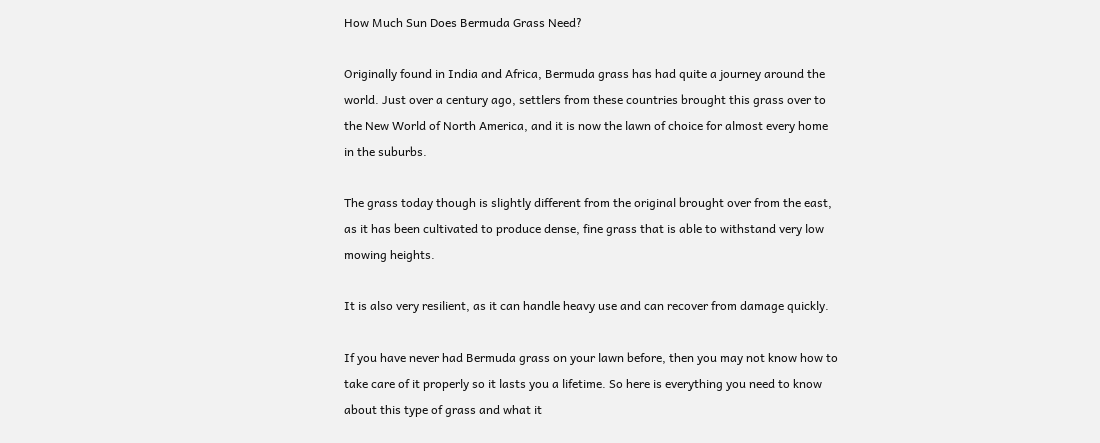How Much Sun Does Bermuda Grass Need?

Originally found in India and Africa, Bermuda grass has had quite a journey around the world. Just over a century ago, settlers from these countries brought this grass over to the New World of North America, and it is now the lawn of choice for almost every home in the suburbs.

The grass today though is slightly different from the original brought over from the east, as it has been cultivated to produce dense, fine grass that is able to withstand very low mowing heights.

It is also very resilient, as it can handle heavy use and can recover from damage quickly.

If you have never had Bermuda grass on your lawn before, then you may not know how to take care of it properly so it lasts you a lifetime. So here is everything you need to know about this type of grass and what it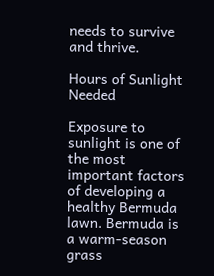needs to survive and thrive.

Hours of Sunlight Needed

Exposure to sunlight is one of the most important factors of developing a healthy Bermuda lawn. Bermuda is a warm-season grass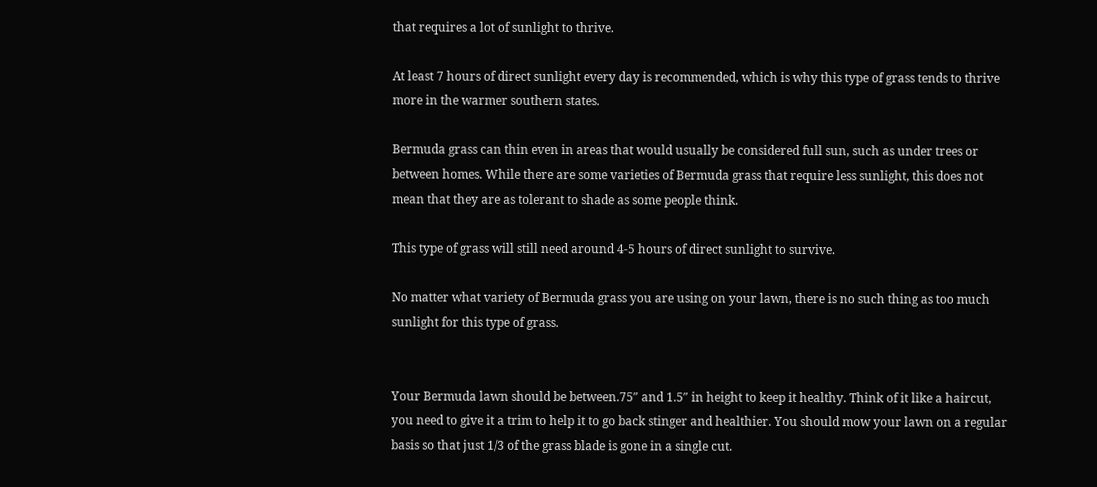that requires a lot of sunlight to thrive.

At least 7 hours of direct sunlight every day is recommended, which is why this type of grass tends to thrive more in the warmer southern states.

Bermuda grass can thin even in areas that would usually be considered full sun, such as under trees or between homes. While there are some varieties of Bermuda grass that require less sunlight, this does not mean that they are as tolerant to shade as some people think.

This type of grass will still need around 4-5 hours of direct sunlight to survive.

No matter what variety of Bermuda grass you are using on your lawn, there is no such thing as too much sunlight for this type of grass.


Your Bermuda lawn should be between.75″ and 1.5″ in height to keep it healthy. Think of it like a haircut, you need to give it a trim to help it to go back stinger and healthier. You should mow your lawn on a regular basis so that just 1/3 of the grass blade is gone in a single cut.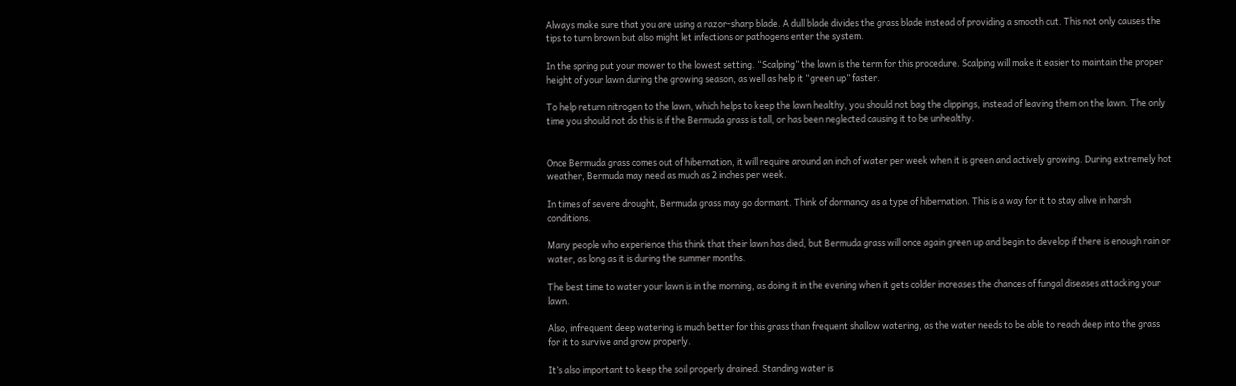Always make sure that you are using a razor-sharp blade. A dull blade divides the grass blade instead of providing a smooth cut. This not only causes the tips to turn brown but also might let infections or pathogens enter the system.

In the spring put your mower to the lowest setting. “Scalping” the lawn is the term for this procedure. Scalping will make it easier to maintain the proper height of your lawn during the growing season, as well as help it “green up” faster.

To help return nitrogen to the lawn, which helps to keep the lawn healthy, you should not bag the clippings, instead of leaving them on the lawn. The only time you should not do this is if the Bermuda grass is tall, or has been neglected causing it to be unhealthy.


Once Bermuda grass comes out of hibernation, it will require around an inch of water per week when it is green and actively growing. During extremely hot weather, Bermuda may need as much as 2 inches per week.

In times of severe drought, Bermuda grass may go dormant. Think of dormancy as a type of hibernation. This is a way for it to stay alive in harsh conditions.

Many people who experience this think that their lawn has died, but Bermuda grass will once again green up and begin to develop if there is enough rain or water, as long as it is during the summer months.

The best time to water your lawn is in the morning, as doing it in the evening when it gets colder increases the chances of fungal diseases attacking your lawn.

Also, infrequent deep watering is much better for this grass than frequent shallow watering, as the water needs to be able to reach deep into the grass for it to survive and grow properly.

It’s also important to keep the soil properly drained. Standing water is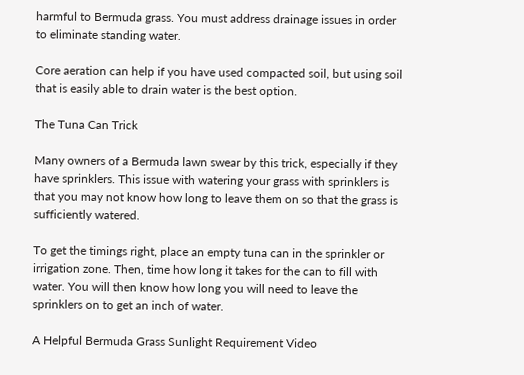harmful to Bermuda grass. You must address drainage issues in order to eliminate standing water.

Core aeration can help if you have used compacted soil, but using soil that is easily able to drain water is the best option.

The Tuna Can Trick

Many owners of a Bermuda lawn swear by this trick, especially if they have sprinklers. This issue with watering your grass with sprinklers is that you may not know how long to leave them on so that the grass is sufficiently watered.

To get the timings right, place an empty tuna can in the sprinkler or irrigation zone. Then, time how long it takes for the can to fill with water. You will then know how long you will need to leave the sprinklers on to get an inch of water.

A Helpful Bermuda Grass Sunlight Requirement Video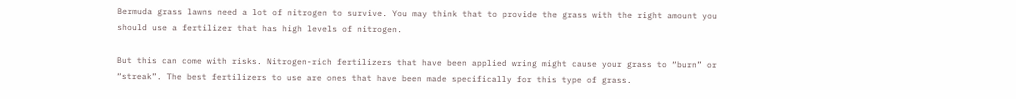Bermuda grass lawns need a lot of nitrogen to survive. You may think that to provide the grass with the right amount you should use a fertilizer that has high levels of nitrogen.

But this can come with risks. Nitrogen-rich fertilizers that have been applied wring might cause your grass to “burn” or “streak”. The best fertilizers to use are ones that have been made specifically for this type of grass.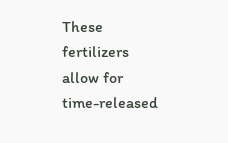These fertilizers allow for time-released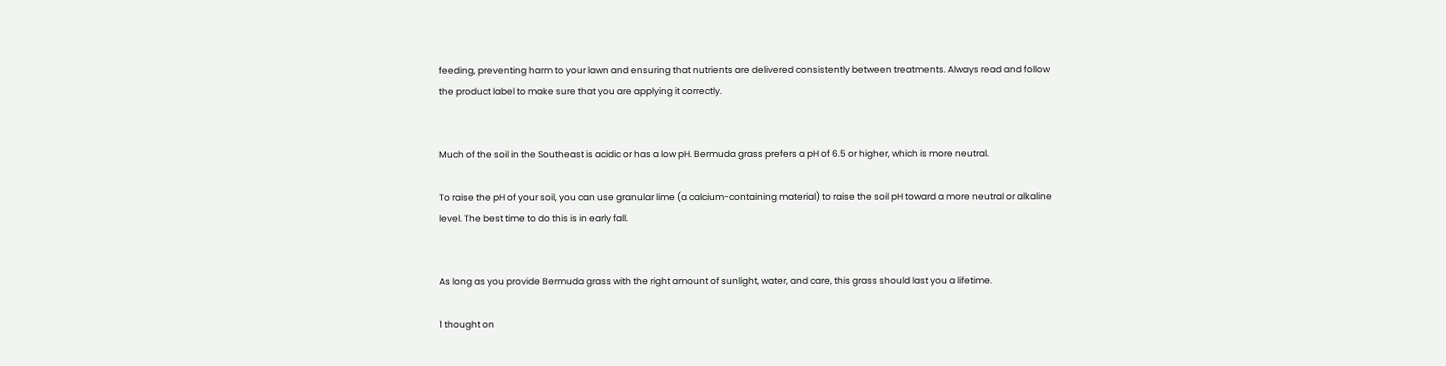feeding, preventing harm to your lawn and ensuring that nutrients are delivered consistently between treatments. Always read and follow the product label to make sure that you are applying it correctly.


Much of the soil in the Southeast is acidic or has a low pH. Bermuda grass prefers a pH of 6.5 or higher, which is more neutral.

To raise the pH of your soil, you can use granular lime (a calcium-containing material) to raise the soil pH toward a more neutral or alkaline level. The best time to do this is in early fall.


As long as you provide Bermuda grass with the right amount of sunlight, water, and care, this grass should last you a lifetime.

1 thought on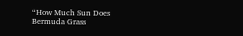“How Much Sun Does Bermuda Grass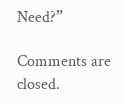Need?”

Comments are closed.